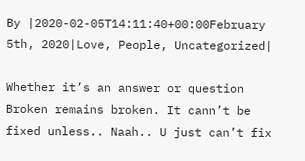By |2020-02-05T14:11:40+00:00February 5th, 2020|Love, People, Uncategorized|

Whether it’s an answer or question Broken remains broken. It cann’t be fixed unless.. Naah.. U just can’t fix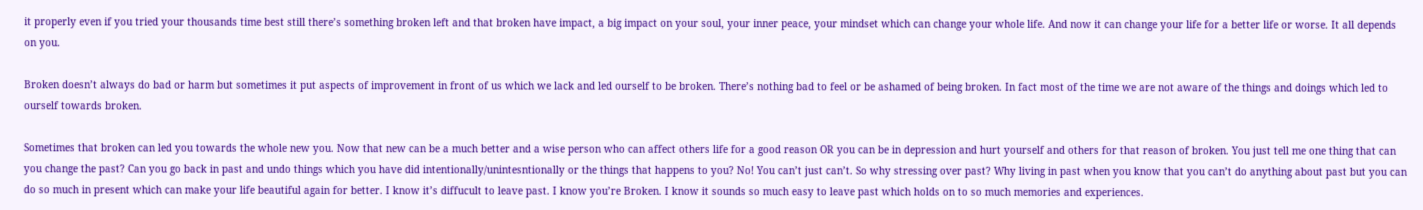it properly even if you tried your thousands time best still there’s something broken left and that broken have impact, a big impact on your soul, your inner peace, your mindset which can change your whole life. And now it can change your life for a better life or worse. It all depends on you.

Broken doesn’t always do bad or harm but sometimes it put aspects of improvement in front of us which we lack and led ourself to be broken. There’s nothing bad to feel or be ashamed of being broken. In fact most of the time we are not aware of the things and doings which led to ourself towards broken.

Sometimes that broken can led you towards the whole new you. Now that new can be a much better and a wise person who can affect others life for a good reason OR you can be in depression and hurt yourself and others for that reason of broken. You just tell me one thing that can you change the past? Can you go back in past and undo things which you have did intentionally/unintesntionally or the things that happens to you? No! You can’t just can’t. So why stressing over past? Why living in past when you know that you can’t do anything about past but you can do so much in present which can make your life beautiful again for better. I know it’s diffucult to leave past. I know you’re Broken. I know it sounds so much easy to leave past which holds on to so much memories and experiences.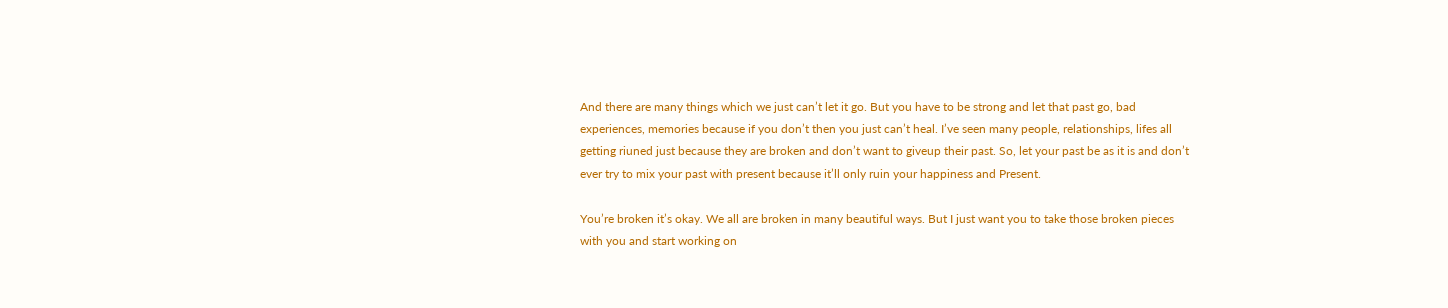And there are many things which we just can’t let it go. But you have to be strong and let that past go, bad experiences, memories because if you don’t then you just can’t heal. I’ve seen many people, relationships, lifes all getting riuned just because they are broken and don’t want to giveup their past. So, let your past be as it is and don’t ever try to mix your past with present because it’ll only ruin your happiness and Present.

You’re broken it’s okay. We all are broken in many beautiful ways. But I just want you to take those broken pieces with you and start working on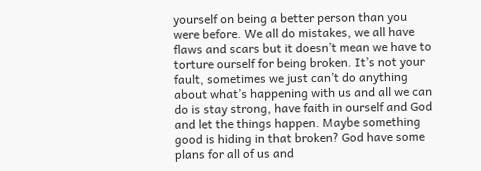yourself on being a better person than you were before. We all do mistakes, we all have flaws and scars but it doesn’t mean we have to torture ourself for being broken. It’s not your fault, sometimes we just can’t do anything about what’s happening with us and all we can do is stay strong, have faith in ourself and God and let the things happen. Maybe something good is hiding in that broken? God have some plans for all of us and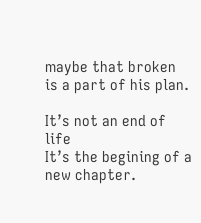maybe that broken is a part of his plan.

It’s not an end of life
It’s the begining of a new chapter.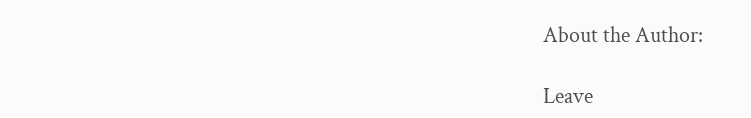About the Author:

Leave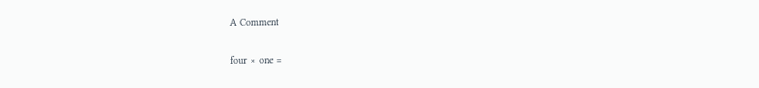A Comment

four × one =